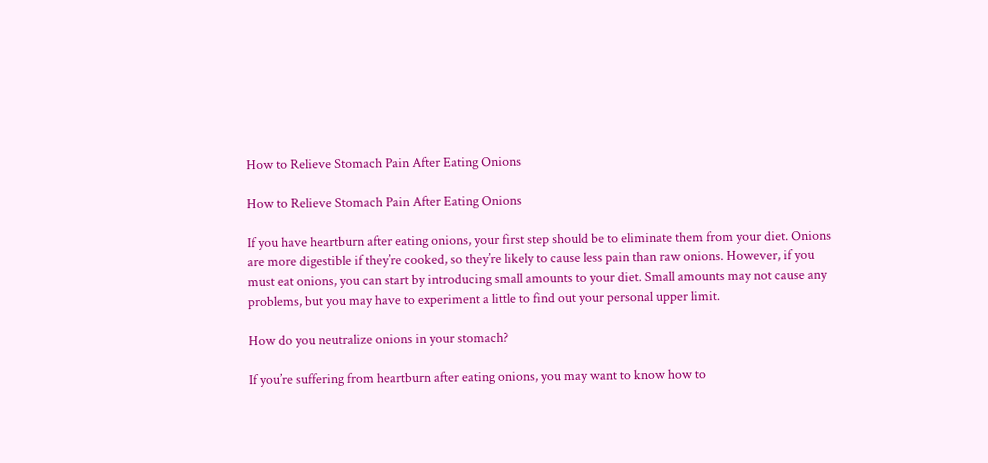How to Relieve Stomach Pain After Eating Onions

How to Relieve Stomach Pain After Eating Onions

If you have heartburn after eating onions, your first step should be to eliminate them from your diet. Onions are more digestible if they’re cooked, so they’re likely to cause less pain than raw onions. However, if you must eat onions, you can start by introducing small amounts to your diet. Small amounts may not cause any problems, but you may have to experiment a little to find out your personal upper limit.

How do you neutralize onions in your stomach?

If you’re suffering from heartburn after eating onions, you may want to know how to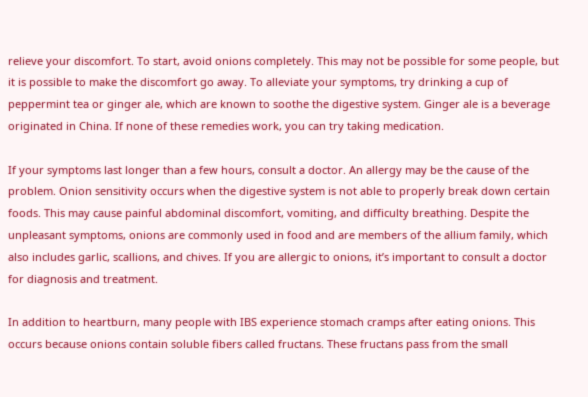relieve your discomfort. To start, avoid onions completely. This may not be possible for some people, but it is possible to make the discomfort go away. To alleviate your symptoms, try drinking a cup of peppermint tea or ginger ale, which are known to soothe the digestive system. Ginger ale is a beverage originated in China. If none of these remedies work, you can try taking medication.

If your symptoms last longer than a few hours, consult a doctor. An allergy may be the cause of the problem. Onion sensitivity occurs when the digestive system is not able to properly break down certain foods. This may cause painful abdominal discomfort, vomiting, and difficulty breathing. Despite the unpleasant symptoms, onions are commonly used in food and are members of the allium family, which also includes garlic, scallions, and chives. If you are allergic to onions, it’s important to consult a doctor for diagnosis and treatment.

In addition to heartburn, many people with IBS experience stomach cramps after eating onions. This occurs because onions contain soluble fibers called fructans. These fructans pass from the small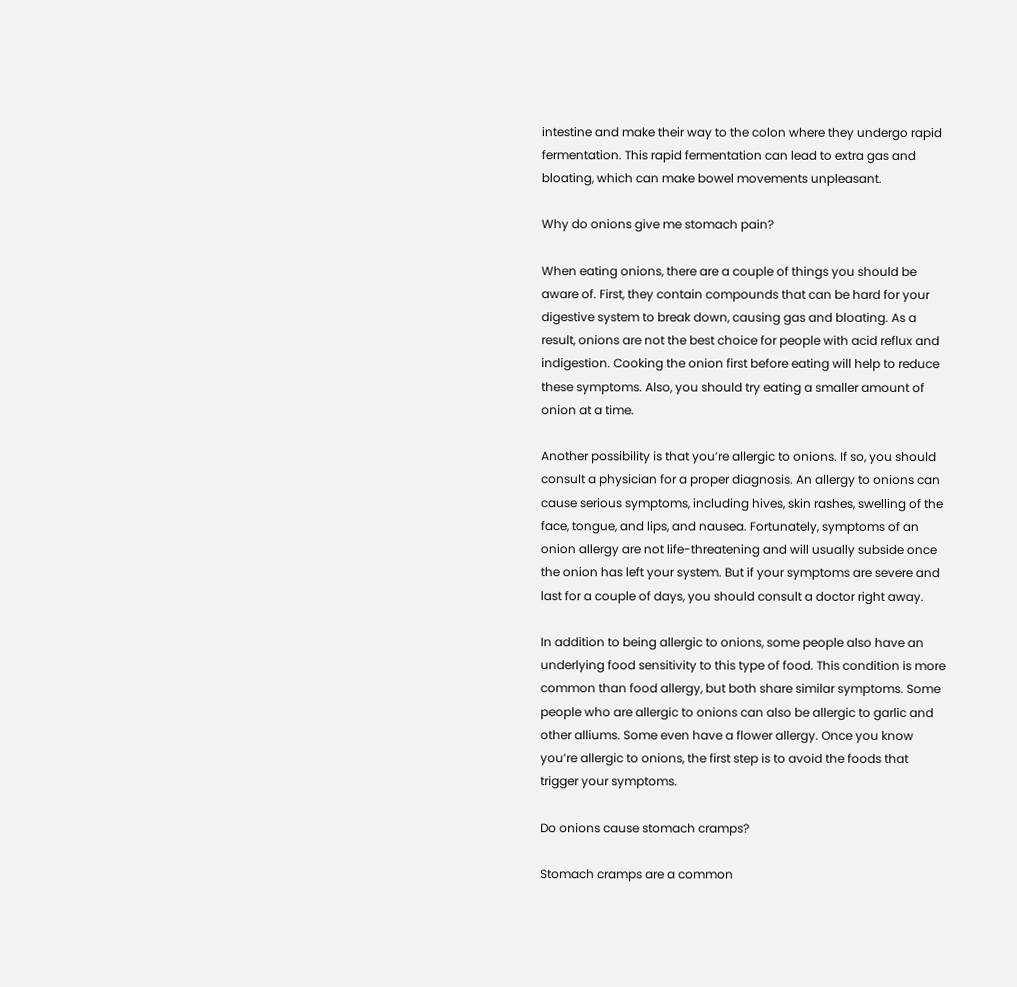intestine and make their way to the colon where they undergo rapid fermentation. This rapid fermentation can lead to extra gas and bloating, which can make bowel movements unpleasant.

Why do onions give me stomach pain?

When eating onions, there are a couple of things you should be aware of. First, they contain compounds that can be hard for your digestive system to break down, causing gas and bloating. As a result, onions are not the best choice for people with acid reflux and indigestion. Cooking the onion first before eating will help to reduce these symptoms. Also, you should try eating a smaller amount of onion at a time.

Another possibility is that you’re allergic to onions. If so, you should consult a physician for a proper diagnosis. An allergy to onions can cause serious symptoms, including hives, skin rashes, swelling of the face, tongue, and lips, and nausea. Fortunately, symptoms of an onion allergy are not life-threatening and will usually subside once the onion has left your system. But if your symptoms are severe and last for a couple of days, you should consult a doctor right away.

In addition to being allergic to onions, some people also have an underlying food sensitivity to this type of food. This condition is more common than food allergy, but both share similar symptoms. Some people who are allergic to onions can also be allergic to garlic and other alliums. Some even have a flower allergy. Once you know you’re allergic to onions, the first step is to avoid the foods that trigger your symptoms.

Do onions cause stomach cramps?

Stomach cramps are a common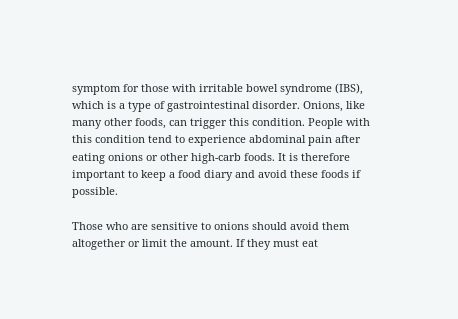symptom for those with irritable bowel syndrome (IBS), which is a type of gastrointestinal disorder. Onions, like many other foods, can trigger this condition. People with this condition tend to experience abdominal pain after eating onions or other high-carb foods. It is therefore important to keep a food diary and avoid these foods if possible.

Those who are sensitive to onions should avoid them altogether or limit the amount. If they must eat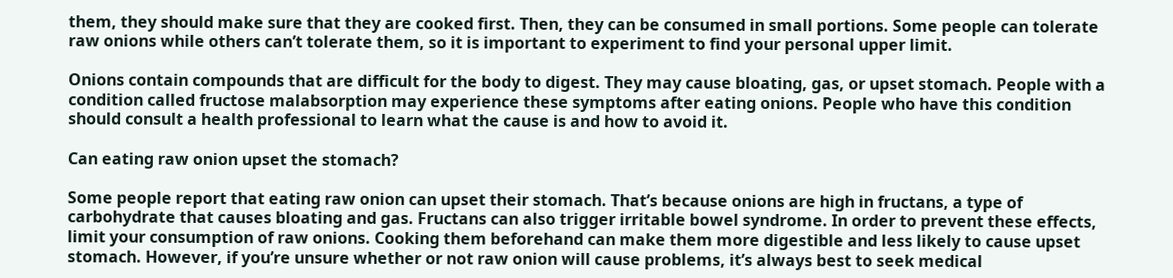them, they should make sure that they are cooked first. Then, they can be consumed in small portions. Some people can tolerate raw onions while others can’t tolerate them, so it is important to experiment to find your personal upper limit.

Onions contain compounds that are difficult for the body to digest. They may cause bloating, gas, or upset stomach. People with a condition called fructose malabsorption may experience these symptoms after eating onions. People who have this condition should consult a health professional to learn what the cause is and how to avoid it.

Can eating raw onion upset the stomach?

Some people report that eating raw onion can upset their stomach. That’s because onions are high in fructans, a type of carbohydrate that causes bloating and gas. Fructans can also trigger irritable bowel syndrome. In order to prevent these effects, limit your consumption of raw onions. Cooking them beforehand can make them more digestible and less likely to cause upset stomach. However, if you’re unsure whether or not raw onion will cause problems, it’s always best to seek medical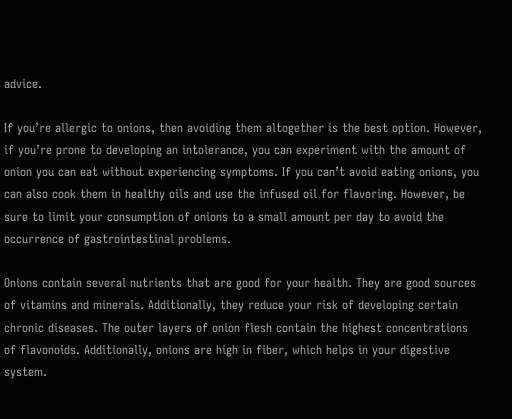advice.

If you’re allergic to onions, then avoiding them altogether is the best option. However, if you’re prone to developing an intolerance, you can experiment with the amount of onion you can eat without experiencing symptoms. If you can’t avoid eating onions, you can also cook them in healthy oils and use the infused oil for flavoring. However, be sure to limit your consumption of onions to a small amount per day to avoid the occurrence of gastrointestinal problems.

Onions contain several nutrients that are good for your health. They are good sources of vitamins and minerals. Additionally, they reduce your risk of developing certain chronic diseases. The outer layers of onion flesh contain the highest concentrations of flavonoids. Additionally, onions are high in fiber, which helps in your digestive system.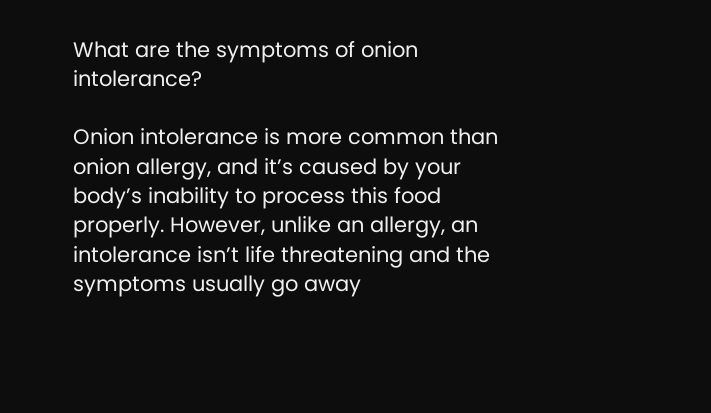What are the symptoms of onion intolerance?

Onion intolerance is more common than onion allergy, and it’s caused by your body’s inability to process this food properly. However, unlike an allergy, an intolerance isn’t life threatening and the symptoms usually go away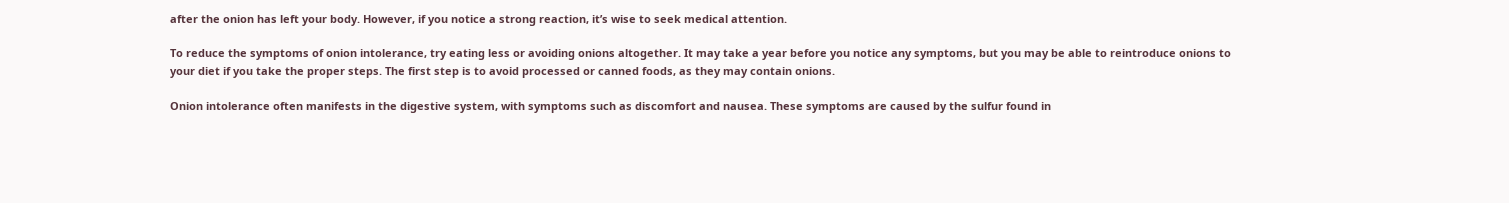after the onion has left your body. However, if you notice a strong reaction, it’s wise to seek medical attention.

To reduce the symptoms of onion intolerance, try eating less or avoiding onions altogether. It may take a year before you notice any symptoms, but you may be able to reintroduce onions to your diet if you take the proper steps. The first step is to avoid processed or canned foods, as they may contain onions.

Onion intolerance often manifests in the digestive system, with symptoms such as discomfort and nausea. These symptoms are caused by the sulfur found in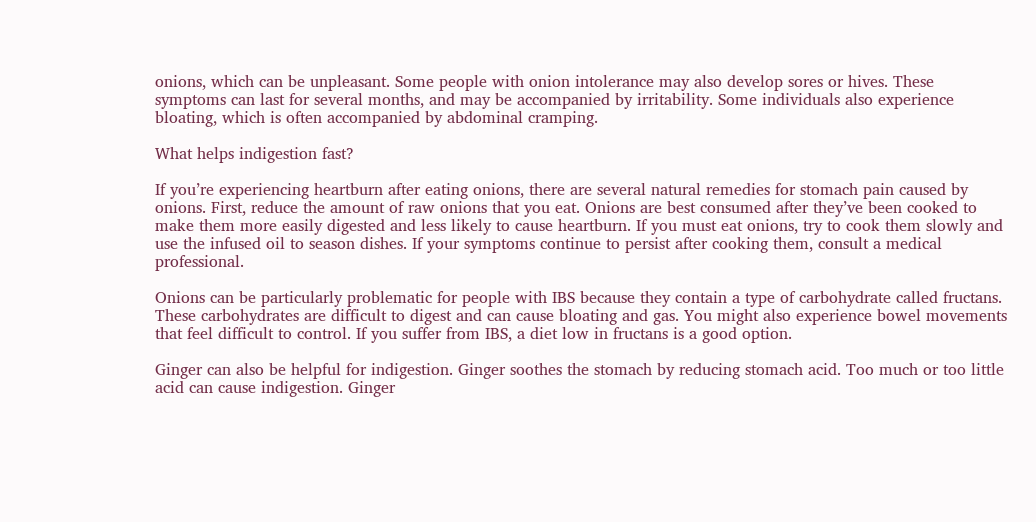onions, which can be unpleasant. Some people with onion intolerance may also develop sores or hives. These symptoms can last for several months, and may be accompanied by irritability. Some individuals also experience bloating, which is often accompanied by abdominal cramping.

What helps indigestion fast?

If you’re experiencing heartburn after eating onions, there are several natural remedies for stomach pain caused by onions. First, reduce the amount of raw onions that you eat. Onions are best consumed after they’ve been cooked to make them more easily digested and less likely to cause heartburn. If you must eat onions, try to cook them slowly and use the infused oil to season dishes. If your symptoms continue to persist after cooking them, consult a medical professional.

Onions can be particularly problematic for people with IBS because they contain a type of carbohydrate called fructans. These carbohydrates are difficult to digest and can cause bloating and gas. You might also experience bowel movements that feel difficult to control. If you suffer from IBS, a diet low in fructans is a good option.

Ginger can also be helpful for indigestion. Ginger soothes the stomach by reducing stomach acid. Too much or too little acid can cause indigestion. Ginger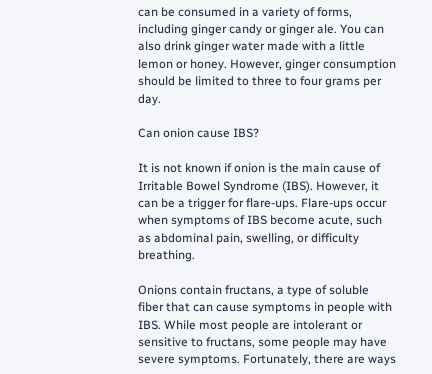can be consumed in a variety of forms, including ginger candy or ginger ale. You can also drink ginger water made with a little lemon or honey. However, ginger consumption should be limited to three to four grams per day.

Can onion cause IBS?

It is not known if onion is the main cause of Irritable Bowel Syndrome (IBS). However, it can be a trigger for flare-ups. Flare-ups occur when symptoms of IBS become acute, such as abdominal pain, swelling, or difficulty breathing.

Onions contain fructans, a type of soluble fiber that can cause symptoms in people with IBS. While most people are intolerant or sensitive to fructans, some people may have severe symptoms. Fortunately, there are ways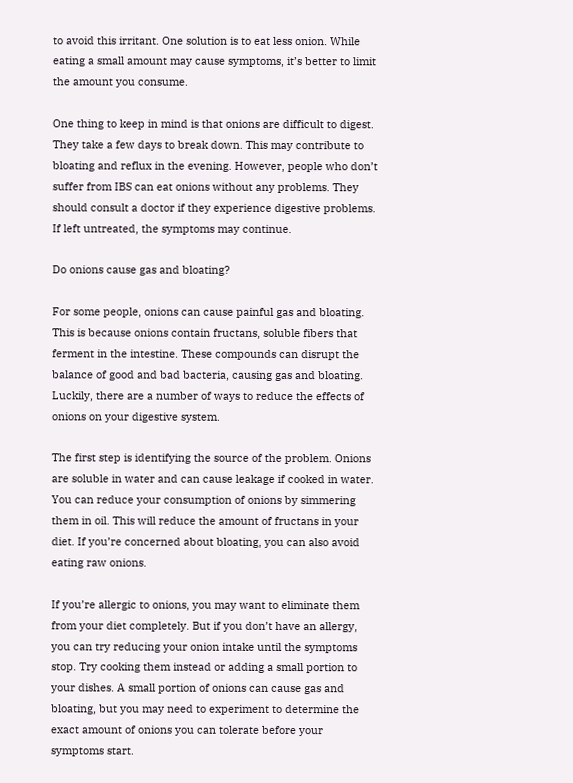to avoid this irritant. One solution is to eat less onion. While eating a small amount may cause symptoms, it’s better to limit the amount you consume.

One thing to keep in mind is that onions are difficult to digest. They take a few days to break down. This may contribute to bloating and reflux in the evening. However, people who don’t suffer from IBS can eat onions without any problems. They should consult a doctor if they experience digestive problems. If left untreated, the symptoms may continue.

Do onions cause gas and bloating?

For some people, onions can cause painful gas and bloating. This is because onions contain fructans, soluble fibers that ferment in the intestine. These compounds can disrupt the balance of good and bad bacteria, causing gas and bloating. Luckily, there are a number of ways to reduce the effects of onions on your digestive system.

The first step is identifying the source of the problem. Onions are soluble in water and can cause leakage if cooked in water. You can reduce your consumption of onions by simmering them in oil. This will reduce the amount of fructans in your diet. If you’re concerned about bloating, you can also avoid eating raw onions.

If you’re allergic to onions, you may want to eliminate them from your diet completely. But if you don’t have an allergy, you can try reducing your onion intake until the symptoms stop. Try cooking them instead or adding a small portion to your dishes. A small portion of onions can cause gas and bloating, but you may need to experiment to determine the exact amount of onions you can tolerate before your symptoms start.